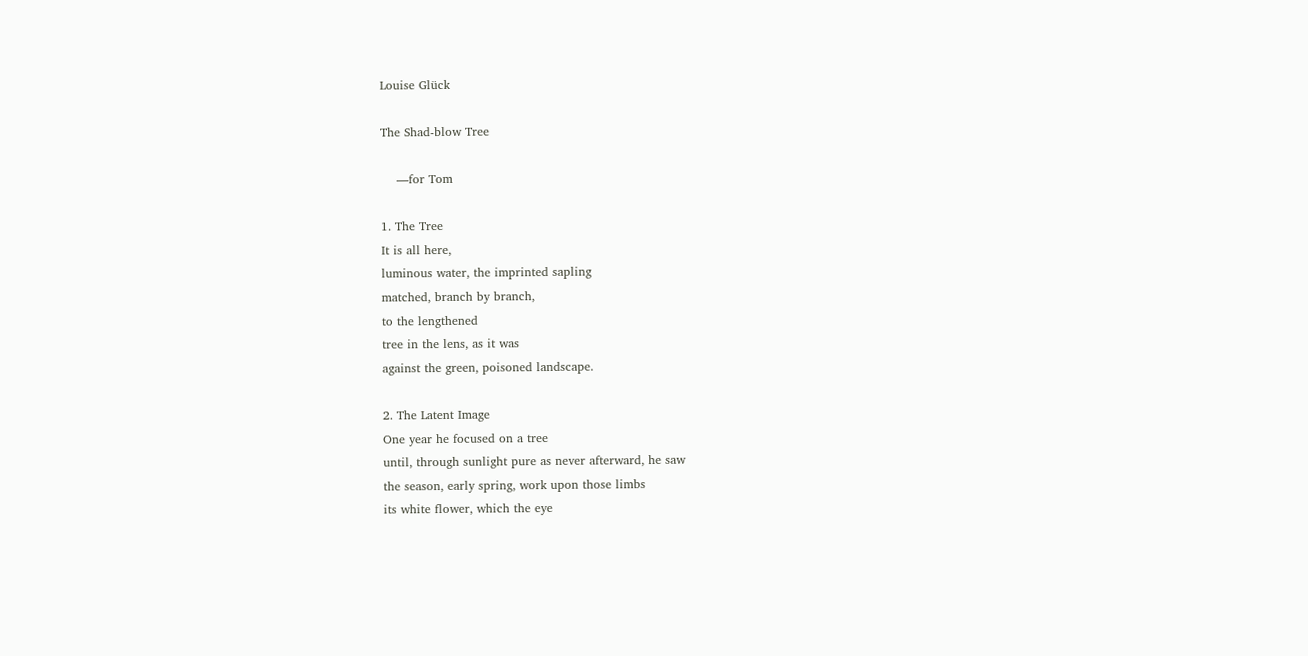Louise Glück

The Shad-blow Tree

    —for Tom

1. The Tree
It is all here,
luminous water, the imprinted sapling
matched, branch by branch,
to the lengthened
tree in the lens, as it was
against the green, poisoned landscape.

2. The Latent Image
One year he focused on a tree
until, through sunlight pure as never afterward, he saw
the season, early spring, work upon those limbs
its white flower, which the eye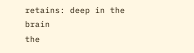retains: deep in the brain
the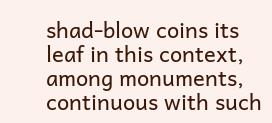shad-blow coins its leaf in this context,
among monuments, continuous with such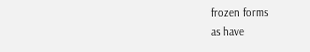frozen forms
as have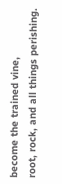become the trained vine,
root, rock, and all things perishing.